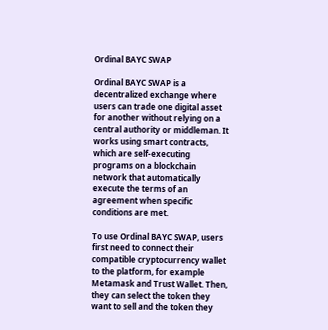Ordinal BAYC SWAP

Ordinal BAYC SWAP is a decentralized exchange where users can trade one digital asset for another without relying on a central authority or middleman. It works using smart contracts, which are self-executing programs on a blockchain network that automatically execute the terms of an agreement when specific conditions are met.

To use Ordinal BAYC SWAP, users first need to connect their compatible cryptocurrency wallet to the platform, for example Metamask and Trust Wallet. Then, they can select the token they want to sell and the token they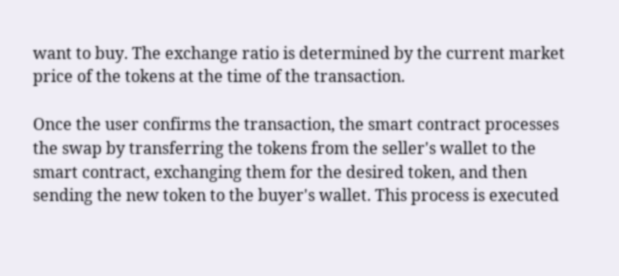want to buy. The exchange ratio is determined by the current market price of the tokens at the time of the transaction.

Once the user confirms the transaction, the smart contract processes the swap by transferring the tokens from the seller's wallet to the smart contract, exchanging them for the desired token, and then sending the new token to the buyer's wallet. This process is executed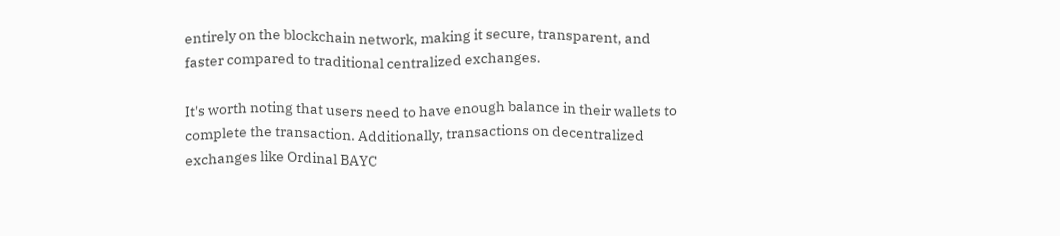entirely on the blockchain network, making it secure, transparent, and faster compared to traditional centralized exchanges.

It's worth noting that users need to have enough balance in their wallets to complete the transaction. Additionally, transactions on decentralized exchanges like Ordinal BAYC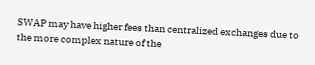SWAP may have higher fees than centralized exchanges due to the more complex nature of the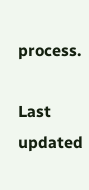process.

Last updated